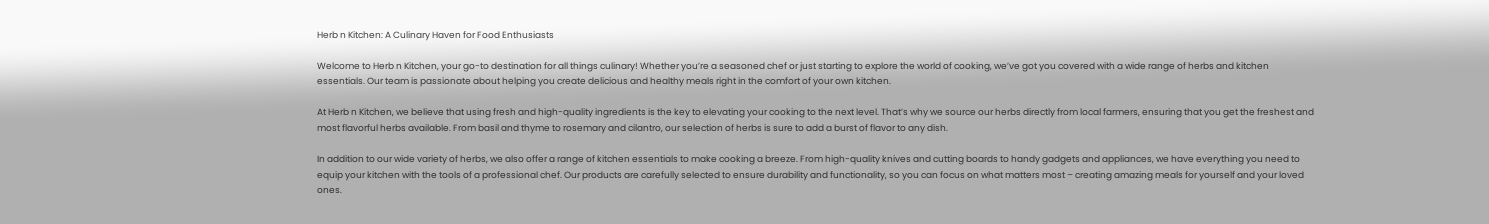Herb n Kitchen: A Culinary Haven for Food Enthusiasts

Welcome to Herb n Kitchen, your go-to destination for all things culinary! Whether you’re a seasoned chef or just starting to explore the world of cooking, we’ve got you covered with a wide range of herbs and kitchen essentials. Our team is passionate about helping you create delicious and healthy meals right in the comfort of your own kitchen.

At Herb n Kitchen, we believe that using fresh and high-quality ingredients is the key to elevating your cooking to the next level. That’s why we source our herbs directly from local farmers, ensuring that you get the freshest and most flavorful herbs available. From basil and thyme to rosemary and cilantro, our selection of herbs is sure to add a burst of flavor to any dish.

In addition to our wide variety of herbs, we also offer a range of kitchen essentials to make cooking a breeze. From high-quality knives and cutting boards to handy gadgets and appliances, we have everything you need to equip your kitchen with the tools of a professional chef. Our products are carefully selected to ensure durability and functionality, so you can focus on what matters most – creating amazing meals for yourself and your loved ones.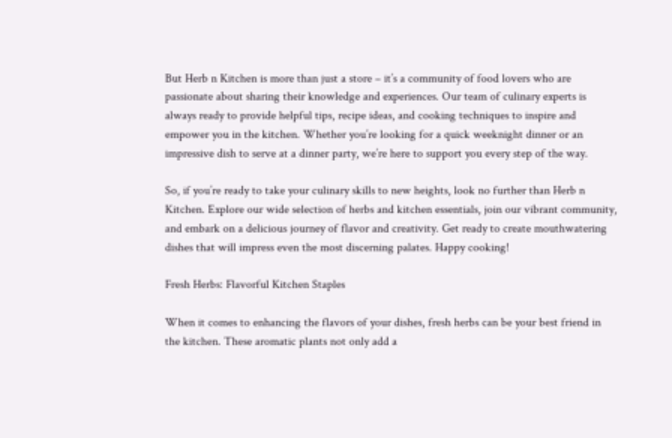But Herb n Kitchen is more than just a store – it’s a community of food lovers who are passionate about sharing their knowledge and experiences. Our team of culinary experts is always ready to provide helpful tips, recipe ideas, and cooking techniques to inspire and empower you in the kitchen. Whether you’re looking for a quick weeknight dinner or an impressive dish to serve at a dinner party, we’re here to support you every step of the way.

So, if you’re ready to take your culinary skills to new heights, look no further than Herb n Kitchen. Explore our wide selection of herbs and kitchen essentials, join our vibrant community, and embark on a delicious journey of flavor and creativity. Get ready to create mouthwatering dishes that will impress even the most discerning palates. Happy cooking!

Fresh Herbs: Flavorful Kitchen Staples

When it comes to enhancing the flavors of your dishes, fresh herbs can be your best friend in the kitchen. These aromatic plants not only add a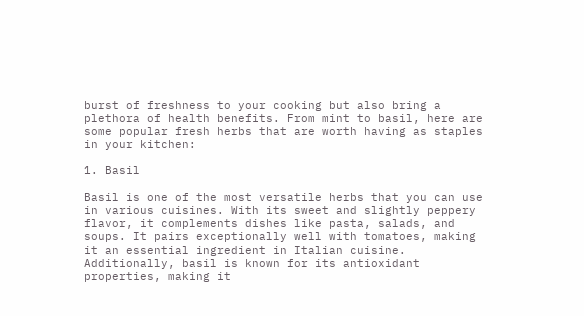burst of freshness to your cooking but also bring a plethora of health benefits. From mint to basil, here are some popular fresh herbs that are worth having as staples in your kitchen:

1. Basil

Basil is one of the most versatile herbs that you can use in various cuisines. With its sweet and slightly peppery flavor, it complements dishes like pasta, salads, and soups. It pairs exceptionally well with tomatoes, making it an essential ingredient in Italian cuisine. Additionally, basil is known for its antioxidant properties, making it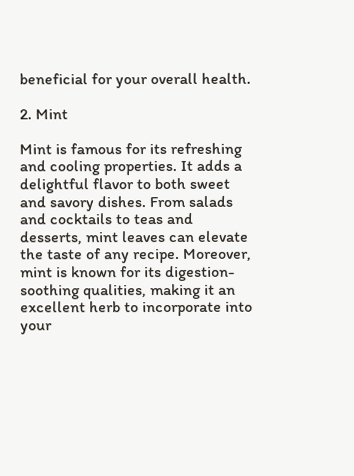beneficial for your overall health.

2. Mint

Mint is famous for its refreshing and cooling properties. It adds a delightful flavor to both sweet and savory dishes. From salads and cocktails to teas and desserts, mint leaves can elevate the taste of any recipe. Moreover, mint is known for its digestion-soothing qualities, making it an excellent herb to incorporate into your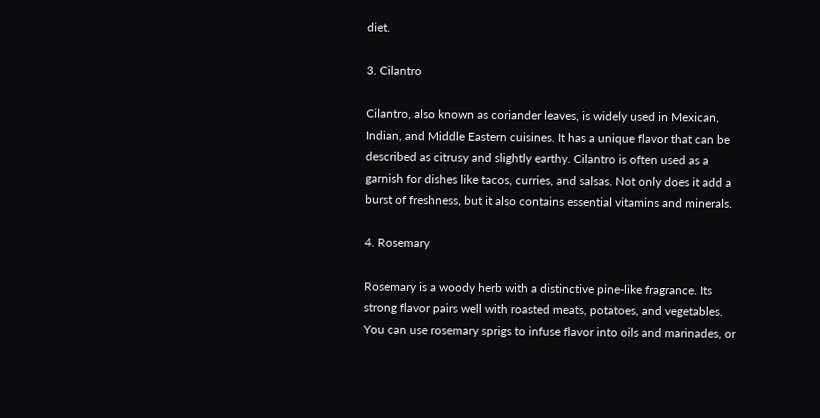diet.

3. Cilantro

Cilantro, also known as coriander leaves, is widely used in Mexican, Indian, and Middle Eastern cuisines. It has a unique flavor that can be described as citrusy and slightly earthy. Cilantro is often used as a garnish for dishes like tacos, curries, and salsas. Not only does it add a burst of freshness, but it also contains essential vitamins and minerals.

4. Rosemary

Rosemary is a woody herb with a distinctive pine-like fragrance. Its strong flavor pairs well with roasted meats, potatoes, and vegetables. You can use rosemary sprigs to infuse flavor into oils and marinades, or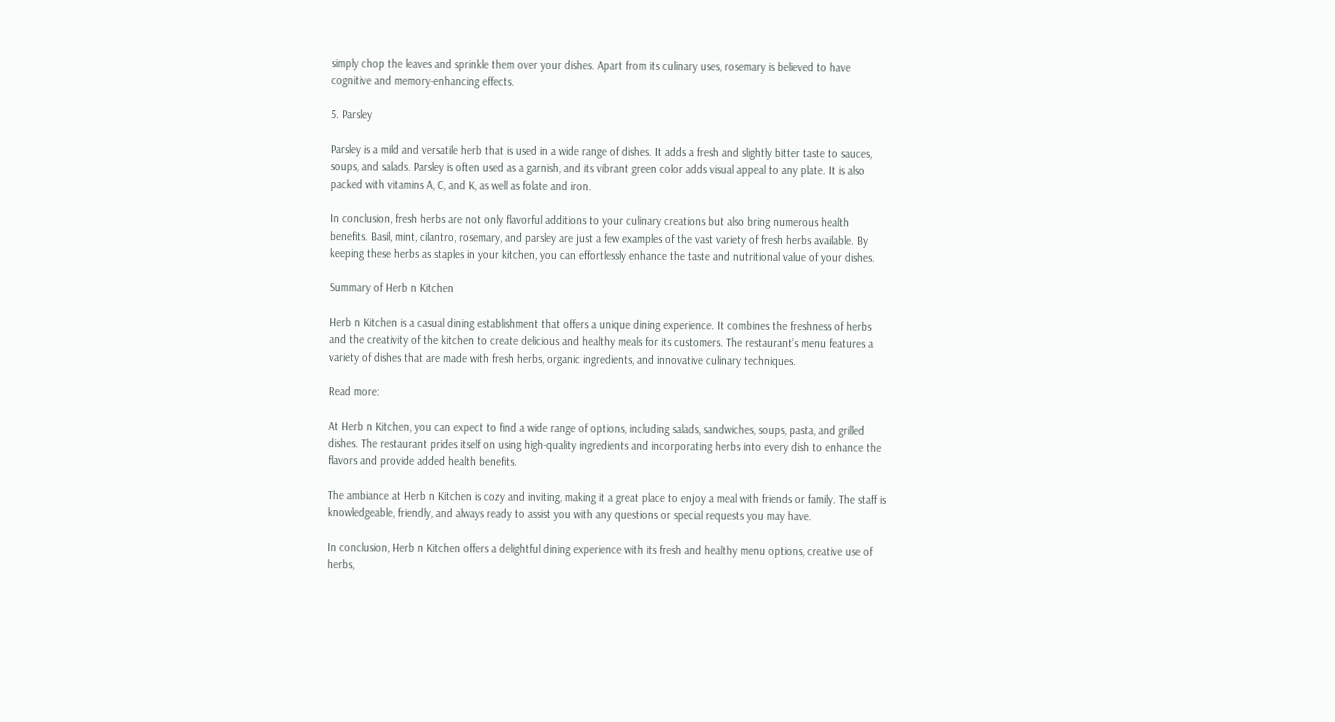simply chop the leaves and sprinkle them over your dishes. Apart from its culinary uses, rosemary is believed to have cognitive and memory-enhancing effects.

5. Parsley

Parsley is a mild and versatile herb that is used in a wide range of dishes. It adds a fresh and slightly bitter taste to sauces, soups, and salads. Parsley is often used as a garnish, and its vibrant green color adds visual appeal to any plate. It is also packed with vitamins A, C, and K, as well as folate and iron.

In conclusion, fresh herbs are not only flavorful additions to your culinary creations but also bring numerous health benefits. Basil, mint, cilantro, rosemary, and parsley are just a few examples of the vast variety of fresh herbs available. By keeping these herbs as staples in your kitchen, you can effortlessly enhance the taste and nutritional value of your dishes.

Summary of Herb n Kitchen

Herb n Kitchen is a casual dining establishment that offers a unique dining experience. It combines the freshness of herbs and the creativity of the kitchen to create delicious and healthy meals for its customers. The restaurant’s menu features a variety of dishes that are made with fresh herbs, organic ingredients, and innovative culinary techniques.

Read more:

At Herb n Kitchen, you can expect to find a wide range of options, including salads, sandwiches, soups, pasta, and grilled dishes. The restaurant prides itself on using high-quality ingredients and incorporating herbs into every dish to enhance the flavors and provide added health benefits.

The ambiance at Herb n Kitchen is cozy and inviting, making it a great place to enjoy a meal with friends or family. The staff is knowledgeable, friendly, and always ready to assist you with any questions or special requests you may have.

In conclusion, Herb n Kitchen offers a delightful dining experience with its fresh and healthy menu options, creative use of herbs,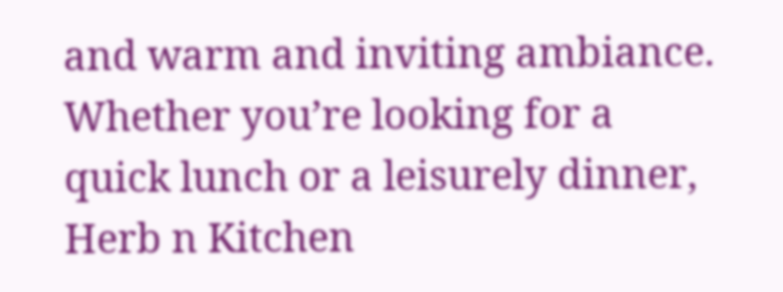and warm and inviting ambiance. Whether you’re looking for a quick lunch or a leisurely dinner, Herb n Kitchen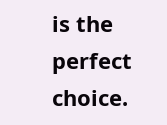is the perfect choice.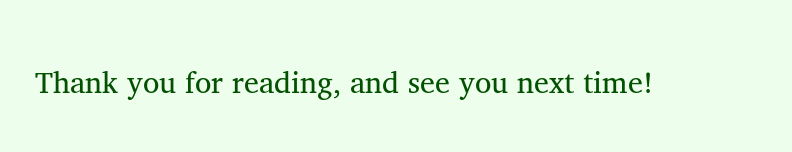Thank you for reading, and see you next time!